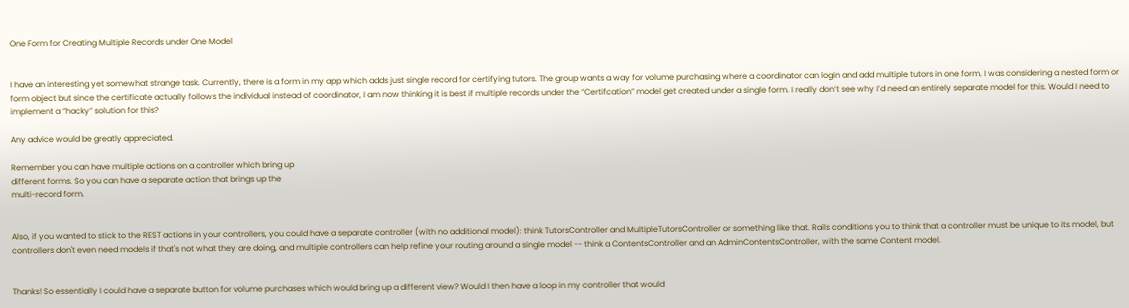One Form for Creating Multiple Records under One Model


I have an interesting yet somewhat strange task. Currently, there is a form in my app which adds just single record for certifying tutors. The group wants a way for volume purchasing where a coordinator can login and add multiple tutors in one form. I was considering a nested form or form object but since the certificate actually follows the individual instead of coordinator, I am now thinking it is best if multiple records under the “Certifcation” model get created under a single form. I really don’t see why I’d need an entirely separate model for this. Would I need to implement a “hacky” solution for this?

Any advice would be greatly appreciated.

Remember you can have multiple actions on a controller which bring up
different forms. So you can have a separate action that brings up the
multi-record form.


Also, if you wanted to stick to the REST actions in your controllers, you could have a separate controller (with no additional model): think TutorsController and MultipleTutorsController or something like that. Rails conditions you to think that a controller must be unique to its model, but controllers don't even need models if that's not what they are doing, and multiple controllers can help refine your routing around a single model -- think a ContentsController and an AdminContentsController, with the same Content model.


Thanks! So essentially I could have a separate button for volume purchases which would bring up a different view? Would I then have a loop in my controller that would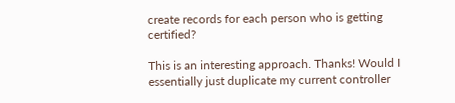create records for each person who is getting certified?

This is an interesting approach. Thanks! Would I essentially just duplicate my current controller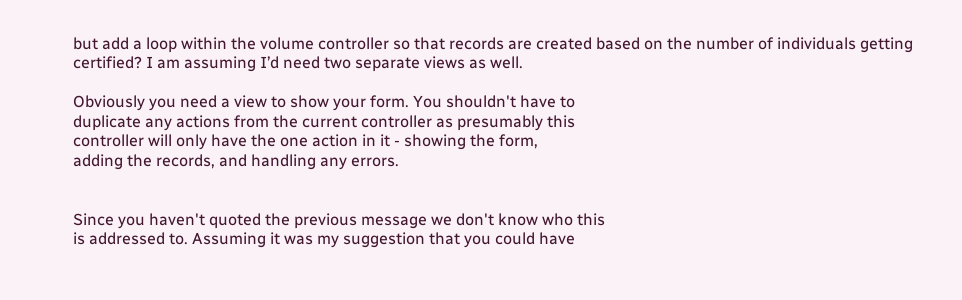but add a loop within the volume controller so that records are created based on the number of individuals getting certified? I am assuming I’d need two separate views as well.

Obviously you need a view to show your form. You shouldn't have to
duplicate any actions from the current controller as presumably this
controller will only have the one action in it - showing the form,
adding the records, and handling any errors.


Since you haven't quoted the previous message we don't know who this
is addressed to. Assuming it was my suggestion that you could have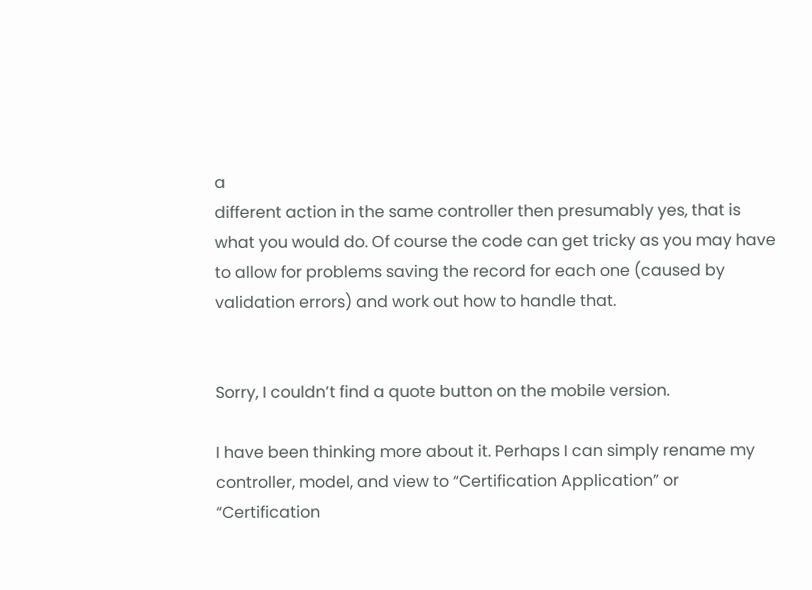a
different action in the same controller then presumably yes, that is
what you would do. Of course the code can get tricky as you may have
to allow for problems saving the record for each one (caused by
validation errors) and work out how to handle that.


Sorry, I couldn’t find a quote button on the mobile version.

I have been thinking more about it. Perhaps I can simply rename my controller, model, and view to “Certification Application” or “Certification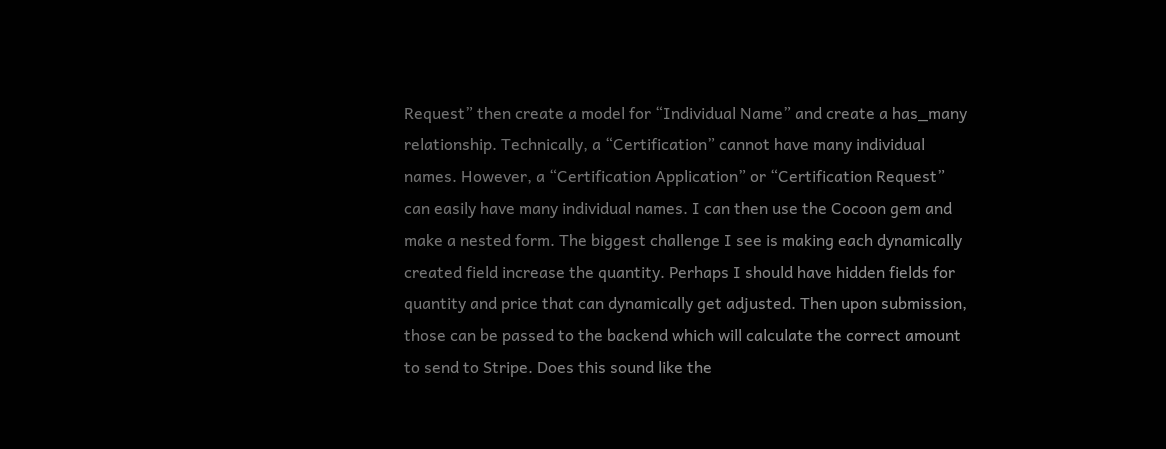Request” then create a model for “Individual Name” and create a has_many relationship. Technically, a “Certification” cannot have many individual names. However, a “Certification Application” or “Certification Request” can easily have many individual names. I can then use the Cocoon gem and make a nested form. The biggest challenge I see is making each dynamically created field increase the quantity. Perhaps I should have hidden fields for quantity and price that can dynamically get adjusted. Then upon submission, those can be passed to the backend which will calculate the correct amount to send to Stripe. Does this sound like the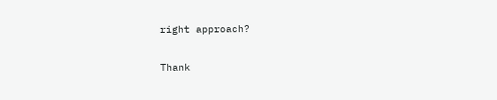right approach?

Thank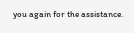you again for the assistance.